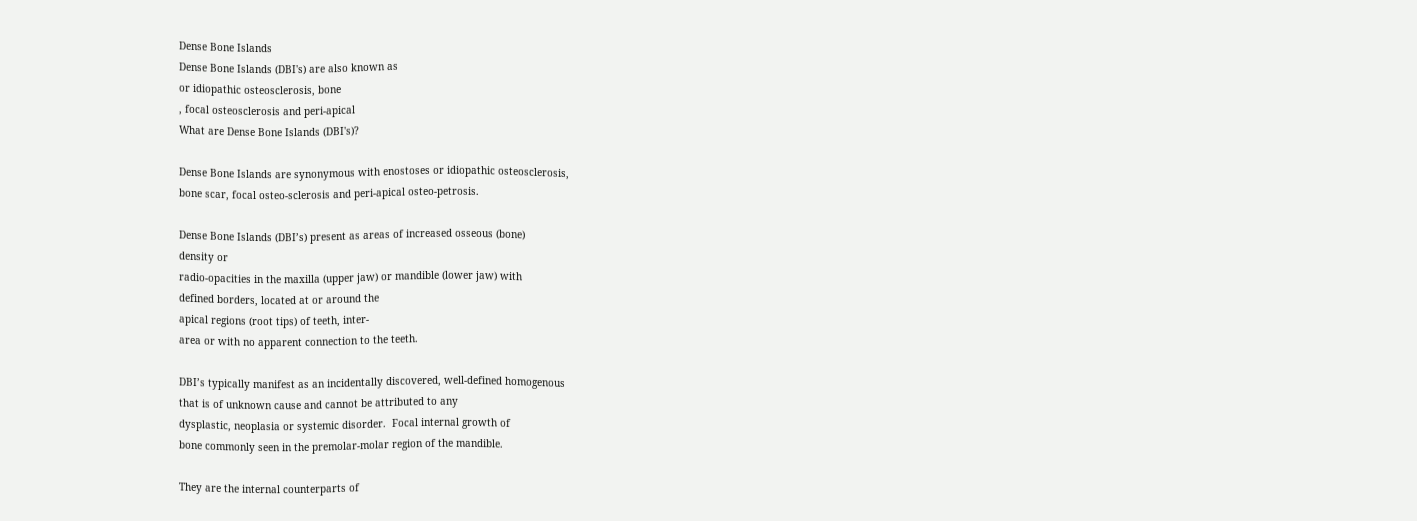Dense Bone Islands
Dense Bone Islands (DBI's) are also known as
or idiopathic osteosclerosis, bone
, focal osteosclerosis and peri-apical
What are Dense Bone Islands (DBI's)?

Dense Bone Islands are synonymous with enostoses or idiopathic osteosclerosis,
bone scar, focal osteo-sclerosis and peri-apical osteo-petrosis.

Dense Bone Islands (DBI’s) present as areas of increased osseous (bone)
density or
radio-opacities in the maxilla (upper jaw) or mandible (lower jaw) with
defined borders, located at or around the
apical regions (root tips) of teeth, inter-
area or with no apparent connection to the teeth.

DBI’s typically manifest as an incidentally discovered, well-defined homogenous
that is of unknown cause and cannot be attributed to any
dysplastic, neoplasia or systemic disorder.  Focal internal growth of
bone commonly seen in the premolar-molar region of the mandible.

They are the internal counterparts of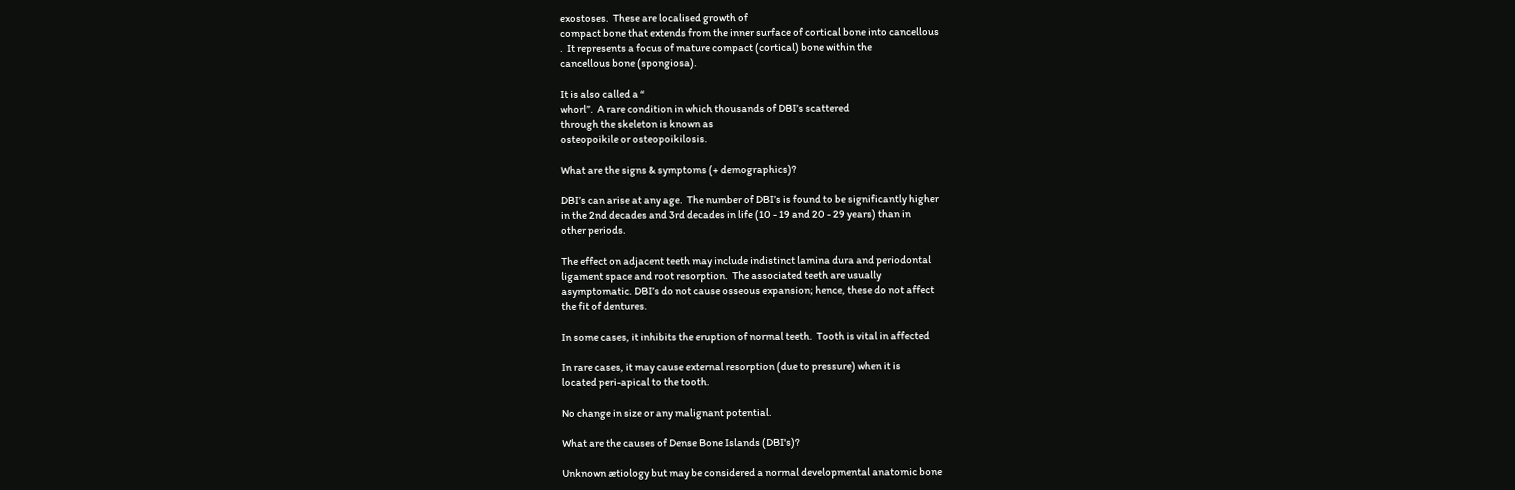exostoses.  These are localised growth of
compact bone that extends from the inner surface of cortical bone into cancellous
.  It represents a focus of mature compact (cortical) bone within the
cancellous bone (spongiosa).

It is also called a “
whorl”.  A rare condition in which thousands of DBI’s scattered
through the skeleton is known as
osteopoikile or osteopoikilosis.

What are the signs & symptoms (+ demographics)?

DBI’s can arise at any age.  The number of DBI’s is found to be significantly higher
in the 2nd decades and 3rd decades in life (10 - 19 and 20 - 29 years) than in
other periods.

The effect on adjacent teeth may include indistinct lamina dura and periodontal
ligament space and root resorption.  The associated teeth are usually
asymptomatic. DBI’s do not cause osseous expansion; hence, these do not affect
the fit of dentures.

In some cases, it inhibits the eruption of normal teeth.  Tooth is vital in affected

In rare cases, it may cause external resorption (due to pressure) when it is
located peri-apical to the tooth.

No change in size or any malignant potential.

What are the causes of Dense Bone Islands (DBI's)?

Unknown ætiology but may be considered a normal developmental anatomic bone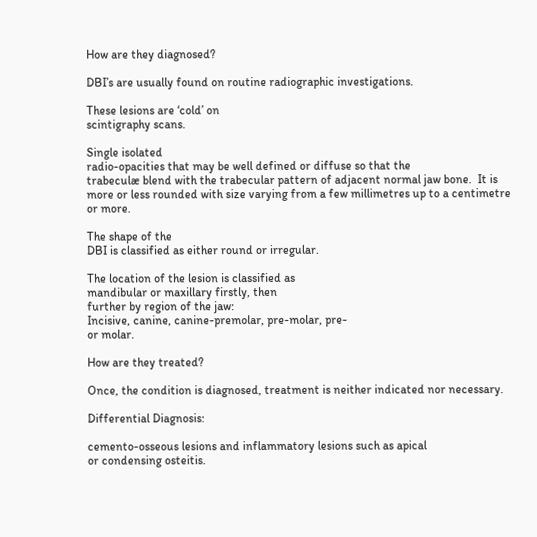How are they diagnosed?

DBI’s are usually found on routine radiographic investigations.

These lesions are ‘cold’ on
scintigraphy scans.

Single isolated
radio-opacities that may be well defined or diffuse so that the
trabeculæ blend with the trabecular pattern of adjacent normal jaw bone.  It is
more or less rounded with size varying from a few millimetres up to a centimetre
or more.

The shape of the
DBI is classified as either round or irregular.

The location of the lesion is classified as
mandibular or maxillary firstly, then
further by region of the jaw:
Incisive, canine, canine-premolar, pre-molar, pre-
or molar.

How are they treated?

Once, the condition is diagnosed, treatment is neither indicated nor necessary.

Differential Diagnosis:

cemento-osseous lesions and inflammatory lesions such as apical
or condensing osteitis.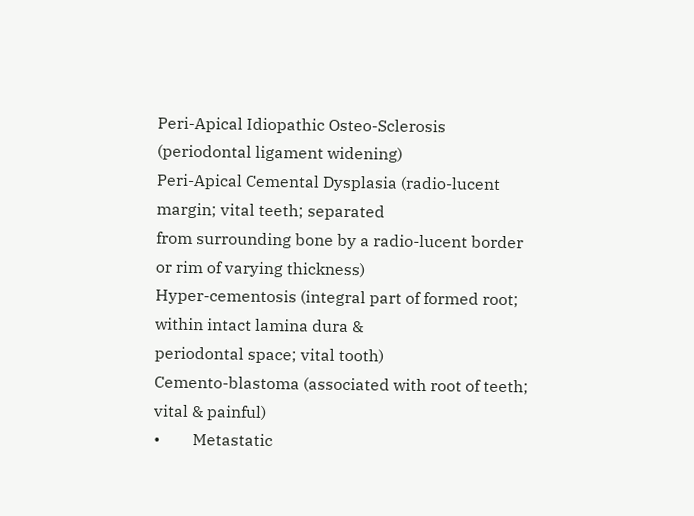Peri-Apical Idiopathic Osteo-Sclerosis (periodontal ligament widening)
Peri-Apical Cemental Dysplasia (radio-lucent margin; vital teeth; separated
from surrounding bone by a radio-lucent border or rim of varying thickness)
Hyper-cementosis (integral part of formed root; within intact lamina dura &
periodontal space; vital tooth)
Cemento-blastoma (associated with root of teeth; vital & painful)
•        Metastatic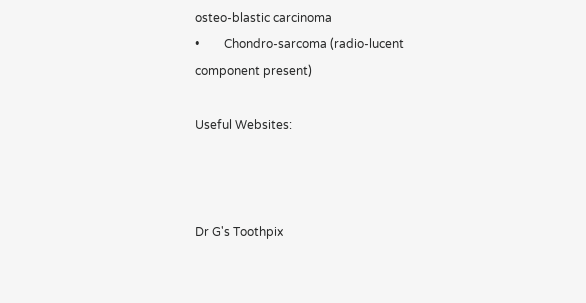osteo-blastic carcinoma
•        Chondro-sarcoma (radio-lucent component present)

Useful Websites:



Dr G's Toothpix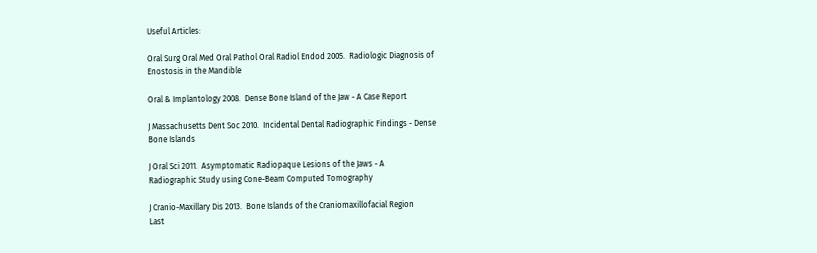Useful Articles:

Oral Surg Oral Med Oral Pathol Oral Radiol Endod 2005.  Radiologic Diagnosis of
Enostosis in the Mandible

Oral & Implantology 2008.  Dense Bone Island of the Jaw - A Case Report

J Massachusetts Dent Soc 2010.  Incidental Dental Radiographic Findings - Dense
Bone Islands

J Oral Sci 2011.  Asymptomatic Radiopaque Lesions of the Jaws - A
Radiographic Study using Cone-Beam Computed Tomography

J Cranio-Maxillary Dis 2013.  Bone Islands of the Craniomaxillofacial Region
Last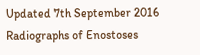Updated 7th September 2016
Radiographs of Enostoses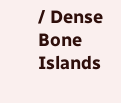/ Dense Bone Islands